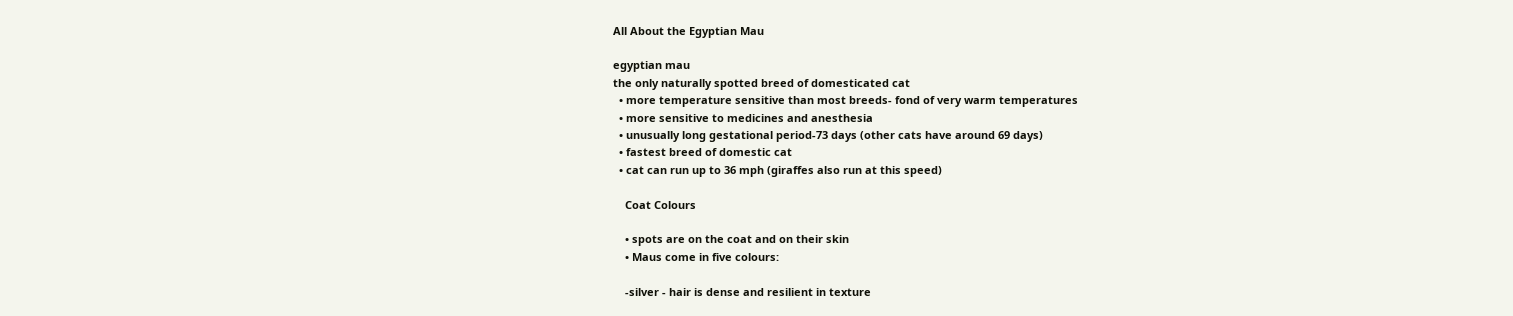All About the Egyptian Mau

egyptian mau
the only naturally spotted breed of domesticated cat
  • more temperature sensitive than most breeds- fond of very warm temperatures
  • more sensitive to medicines and anesthesia
  • unusually long gestational period-73 days (other cats have around 69 days)
  • fastest breed of domestic cat
  • cat can run up to 36 mph (giraffes also run at this speed)

    Coat Colours

    • spots are on the coat and on their skin
    • Maus come in five colours:

    -silver - hair is dense and resilient in texture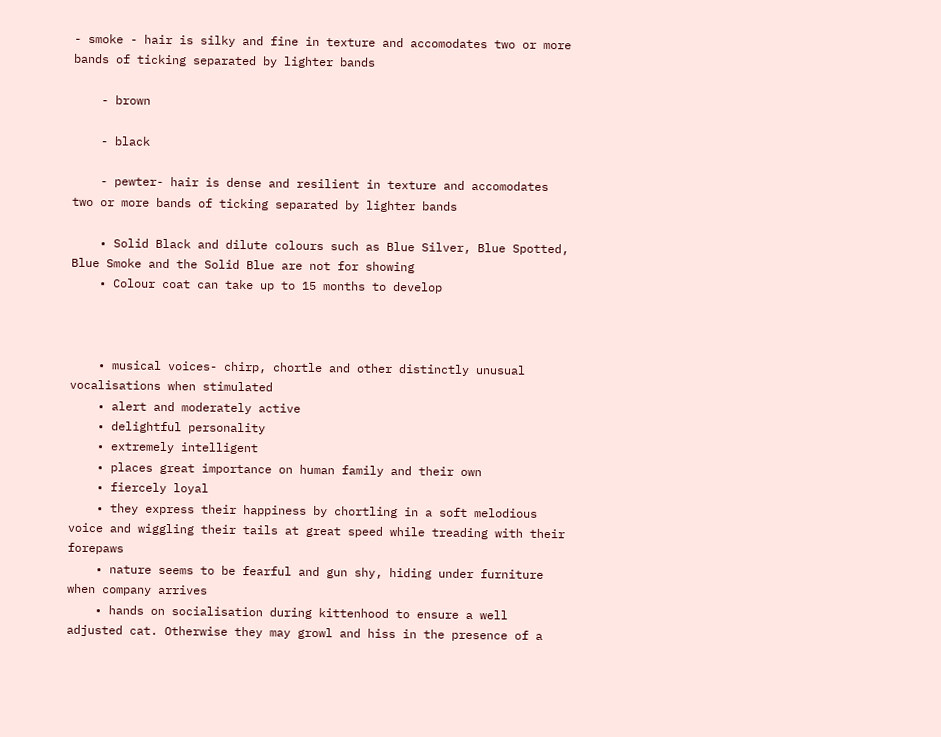- smoke - hair is silky and fine in texture and accomodates two or more bands of ticking separated by lighter bands

    - brown

    - black

    - pewter- hair is dense and resilient in texture and accomodates two or more bands of ticking separated by lighter bands

    • Solid Black and dilute colours such as Blue Silver, Blue Spotted, Blue Smoke and the Solid Blue are not for showing
    • Colour coat can take up to 15 months to develop



    • musical voices- chirp, chortle and other distinctly unusual vocalisations when stimulated
    • alert and moderately active
    • delightful personality
    • extremely intelligent
    • places great importance on human family and their own
    • fiercely loyal
    • they express their happiness by chortling in a soft melodious voice and wiggling their tails at great speed while treading with their forepaws
    • nature seems to be fearful and gun shy, hiding under furniture when company arrives
    • hands on socialisation during kittenhood to ensure a well adjusted cat. Otherwise they may growl and hiss in the presence of a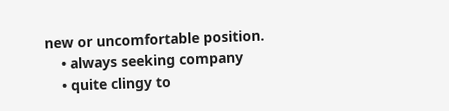new or uncomfortable position.
    • always seeking company
    • quite clingy to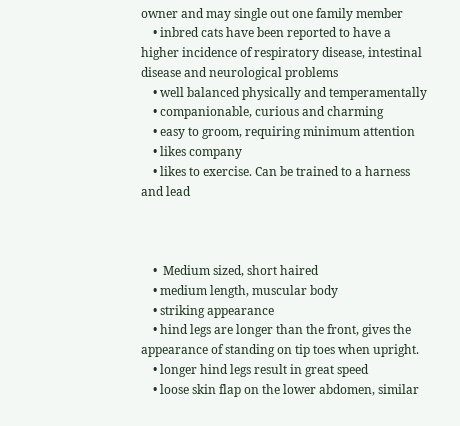owner and may single out one family member
    • inbred cats have been reported to have a higher incidence of respiratory disease, intestinal disease and neurological problems
    • well balanced physically and temperamentally
    • companionable, curious and charming
    • easy to groom, requiring minimum attention
    • likes company
    • likes to exercise. Can be trained to a harness and lead



    •  Medium sized, short haired
    • medium length, muscular body
    • striking appearance
    • hind legs are longer than the front, gives the appearance of standing on tip toes when upright.
    • longer hind legs result in great speed
    • loose skin flap on the lower abdomen, similar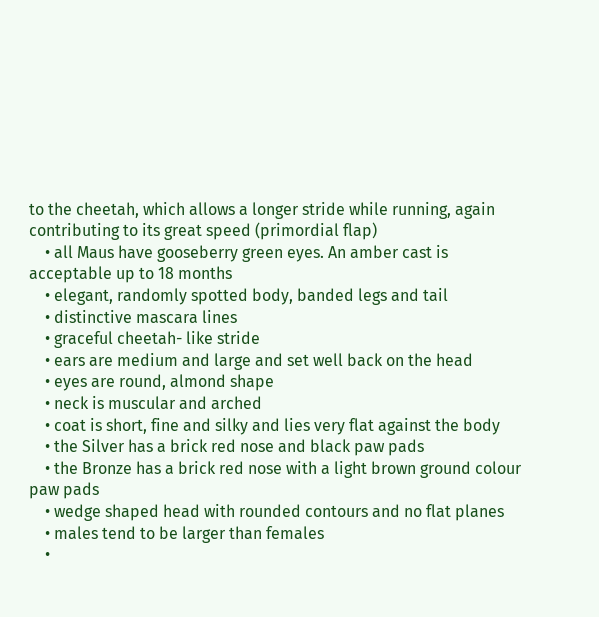to the cheetah, which allows a longer stride while running, again contributing to its great speed (primordial flap)
    • all Maus have gooseberry green eyes. An amber cast is acceptable up to 18 months
    • elegant, randomly spotted body, banded legs and tail
    • distinctive mascara lines
    • graceful cheetah- like stride
    • ears are medium and large and set well back on the head
    • eyes are round, almond shape
    • neck is muscular and arched
    • coat is short, fine and silky and lies very flat against the body
    • the Silver has a brick red nose and black paw pads
    • the Bronze has a brick red nose with a light brown ground colour paw pads
    • wedge shaped head with rounded contours and no flat planes
    • males tend to be larger than females
    •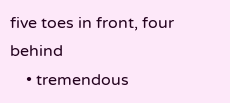five toes in front, four behind
    • tremendous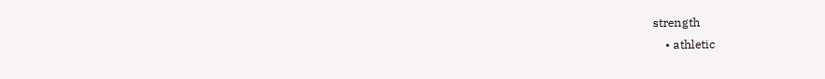strength
    • athletic